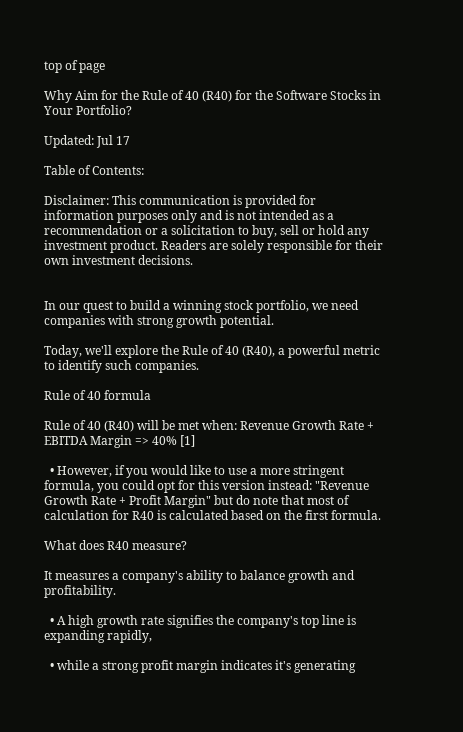top of page

Why Aim for the Rule of 40 (R40) for the Software Stocks in Your Portfolio?

Updated: Jul 17

Table of Contents:

Disclaimer: This communication is provided for information purposes only and is not intended as a recommendation or a solicitation to buy, sell or hold any investment product. Readers are solely responsible for their own investment decisions.


In our quest to build a winning stock portfolio, we need companies with strong growth potential.

Today, we'll explore the Rule of 40 (R40), a powerful metric to identify such companies.

Rule of 40 formula

Rule of 40 (R40) will be met when: Revenue Growth Rate + EBITDA Margin => 40% [1]

  • However, if you would like to use a more stringent formula, you could opt for this version instead: "Revenue Growth Rate + Profit Margin" but do note that most of calculation for R40 is calculated based on the first formula.

What does R40 measure?

It measures a company's ability to balance growth and profitability.

  • A high growth rate signifies the company's top line is expanding rapidly,

  • while a strong profit margin indicates it's generating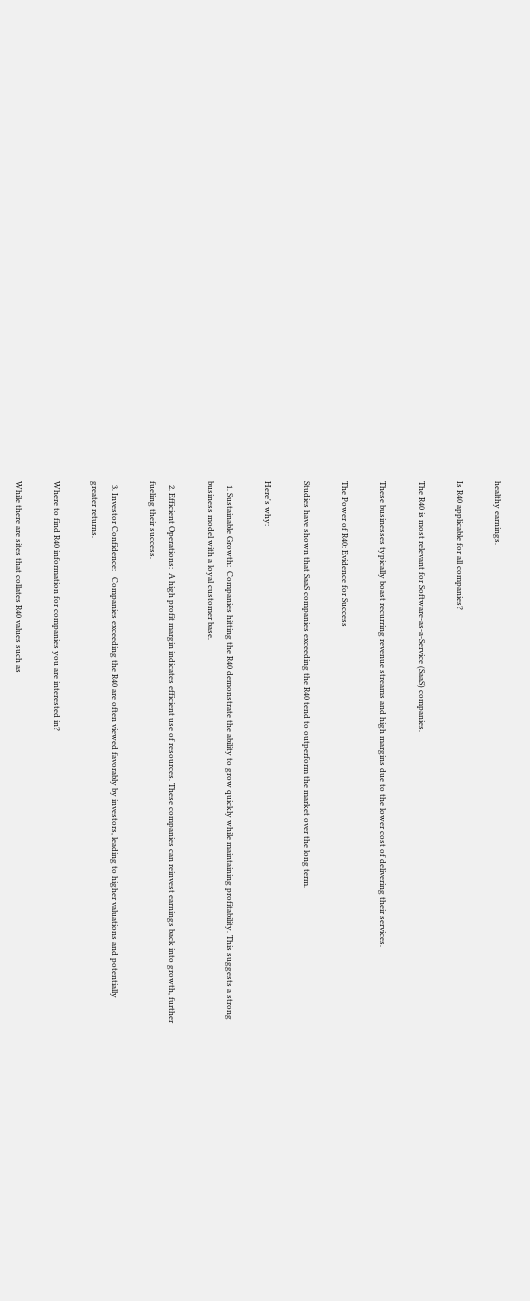healthy earnings.

Is R40 applicable for all companies?

The R40 is most relevant for Software-as-a-Service (SaaS) companies.

These businesses typically boast recurring revenue streams and high margins due to the lower cost of delivering their services.

The Power of R40: Evidence for Success

Studies have shown that SaaS companies exceeding the R40 tend to outperform the market over the long term.

Here's why:

  1. Sustainable Growth:  Companies hitting the R40 demonstrate the ability to grow quickly while maintaining profitability. This suggests a strong business model with a loyal customer base.

  2. Efficient Operations:  A high profit margin indicates efficient use of resources. These companies can reinvest earnings back into growth, further fueling their success.

  3. Investor Confidence:   Companies exceeding the R40 are often viewed favorably by investors, leading to higher valuations and potentially greater returns.

Where to find R40 information for companies you are interested in?

While there are sites that collates R40 values such as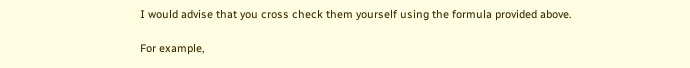I would advise that you cross check them yourself using the formula provided above.

For example,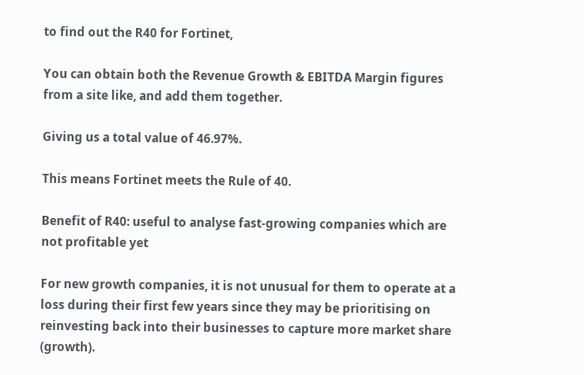to find out the R40 for Fortinet,

You can obtain both the Revenue Growth & EBITDA Margin figures from a site like, and add them together.

Giving us a total value of 46.97%.

This means Fortinet meets the Rule of 40.

Benefit of R40: useful to analyse fast-growing companies which are not profitable yet

For new growth companies, it is not unusual for them to operate at a loss during their first few years since they may be prioritising on reinvesting back into their businesses to capture more market share (growth).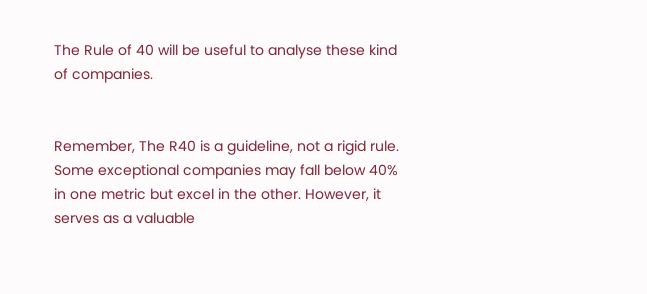The Rule of 40 will be useful to analyse these kind of companies.


Remember, The R40 is a guideline, not a rigid rule. Some exceptional companies may fall below 40% in one metric but excel in the other. However, it serves as a valuable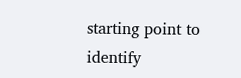starting point to identify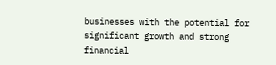businesses with the potential for significant growth and strong financial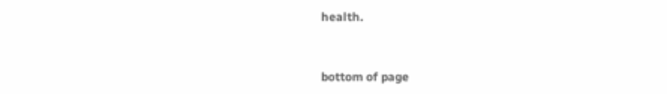health.



bottom of page